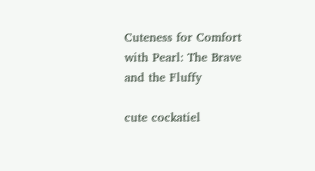Cuteness for Comfort with Pearl: The Brave and the Fluffy

cute cockatiel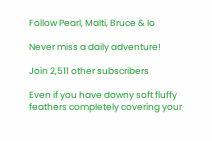Follow Pearl, Malti, Bruce & Io

Never miss a daily adventure!

Join 2,511 other subscribers

Even if you have downy soft fluffy feathers completely covering your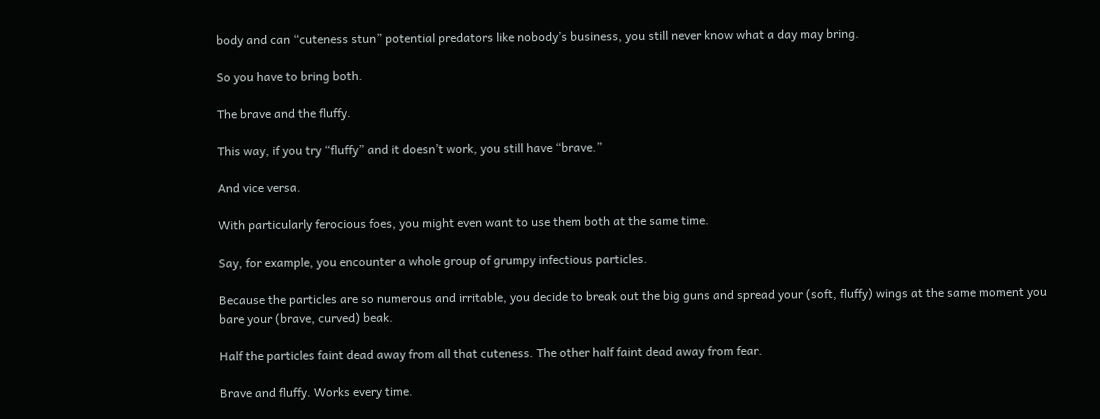body and can “cuteness stun” potential predators like nobody’s business, you still never know what a day may bring.

So you have to bring both.

The brave and the fluffy.

This way, if you try “fluffy” and it doesn’t work, you still have “brave.”

And vice versa.

With particularly ferocious foes, you might even want to use them both at the same time.

Say, for example, you encounter a whole group of grumpy infectious particles.

Because the particles are so numerous and irritable, you decide to break out the big guns and spread your (soft, fluffy) wings at the same moment you bare your (brave, curved) beak.

Half the particles faint dead away from all that cuteness. The other half faint dead away from fear.

Brave and fluffy. Works every time.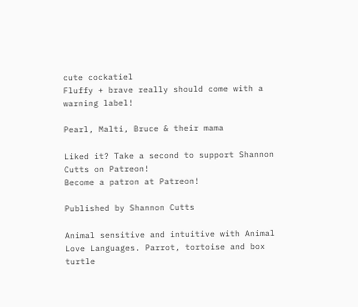cute cockatiel
Fluffy + brave really should come with a warning label!

Pearl, Malti, Bruce & their mama

Liked it? Take a second to support Shannon Cutts on Patreon!
Become a patron at Patreon!

Published by Shannon Cutts

Animal sensitive and intuitive with Animal Love Languages. Parrot, tortoise and box turtle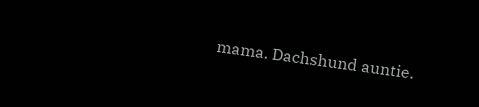mama. Dachshund auntie.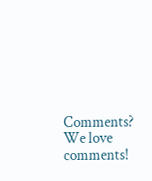Comments? We love comments!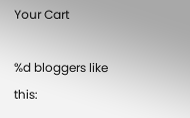Your Cart

%d bloggers like this: